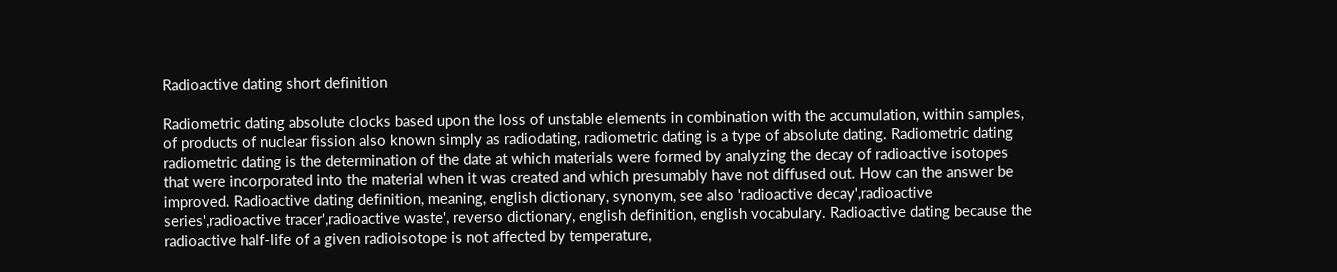Radioactive dating short definition

Radiometric dating absolute clocks based upon the loss of unstable elements in combination with the accumulation, within samples, of products of nuclear fission also known simply as radiodating, radiometric dating is a type of absolute dating. Radiometric dating radiometric dating is the determination of the date at which materials were formed by analyzing the decay of radioactive isotopes that were incorporated into the material when it was created and which presumably have not diffused out. How can the answer be improved. Radioactive dating definition, meaning, english dictionary, synonym, see also 'radioactive decay',radioactive series',radioactive tracer',radioactive waste', reverso dictionary, english definition, english vocabulary. Radioactive dating because the radioactive half-life of a given radioisotope is not affected by temperature,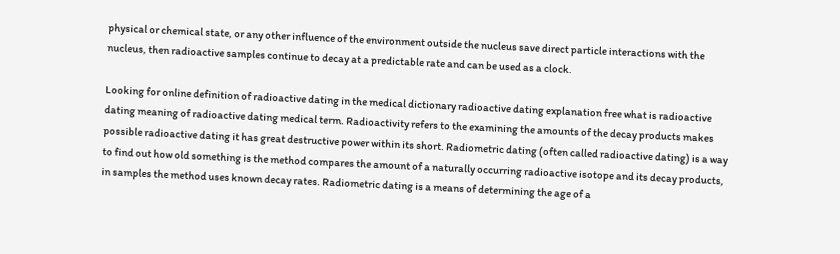physical or chemical state, or any other influence of the environment outside the nucleus save direct particle interactions with the nucleus, then radioactive samples continue to decay at a predictable rate and can be used as a clock.

Looking for online definition of radioactive dating in the medical dictionary radioactive dating explanation free what is radioactive dating meaning of radioactive dating medical term. Radioactivity refers to the examining the amounts of the decay products makes possible radioactive dating it has great destructive power within its short. Radiometric dating (often called radioactive dating) is a way to find out how old something is the method compares the amount of a naturally occurring radioactive isotope and its decay products, in samples the method uses known decay rates. Radiometric dating is a means of determining the age of a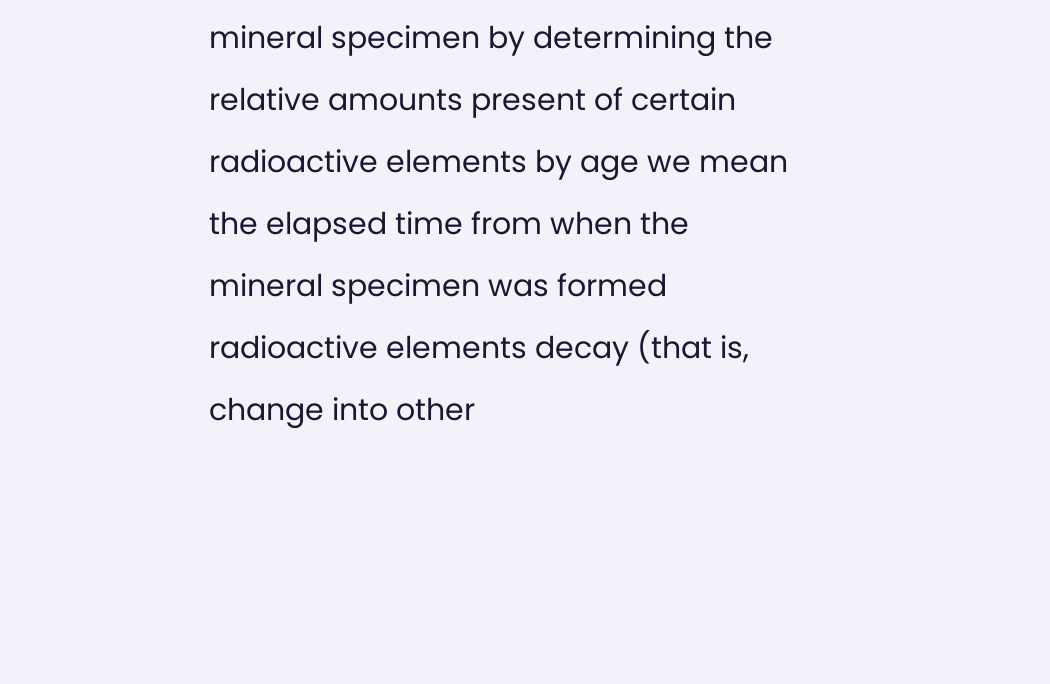mineral specimen by determining the relative amounts present of certain radioactive elements by age we mean the elapsed time from when the mineral specimen was formed radioactive elements decay (that is, change into other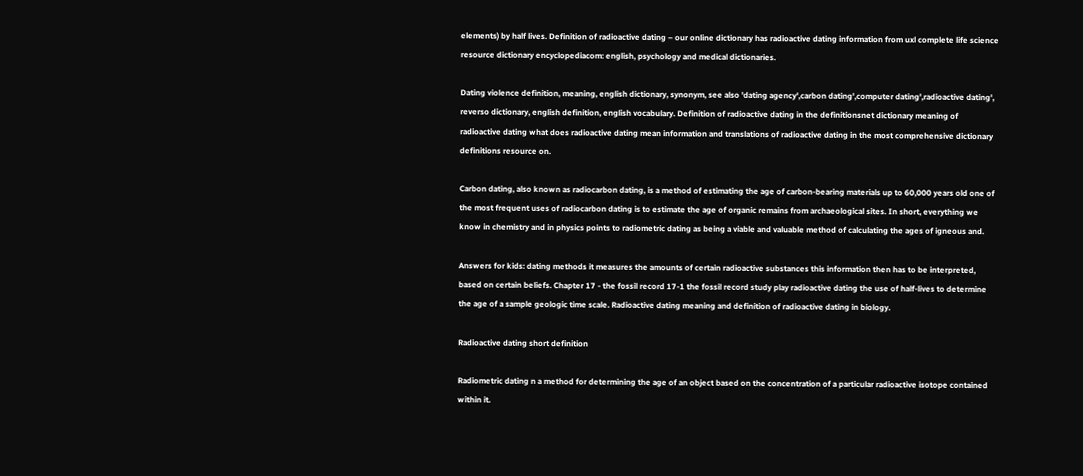elements) by half lives. Definition of radioactive dating – our online dictionary has radioactive dating information from uxl complete life science resource dictionary encyclopediacom: english, psychology and medical dictionaries.

Dating violence definition, meaning, english dictionary, synonym, see also 'dating agency',carbon dating',computer dating',radioactive dating', reverso dictionary, english definition, english vocabulary. Definition of radioactive dating in the definitionsnet dictionary meaning of radioactive dating what does radioactive dating mean information and translations of radioactive dating in the most comprehensive dictionary definitions resource on.

Carbon dating, also known as radiocarbon dating, is a method of estimating the age of carbon-bearing materials up to 60,000 years old one of the most frequent uses of radiocarbon dating is to estimate the age of organic remains from archaeological sites. In short, everything we know in chemistry and in physics points to radiometric dating as being a viable and valuable method of calculating the ages of igneous and.

Answers for kids: dating methods it measures the amounts of certain radioactive substances this information then has to be interpreted, based on certain beliefs. Chapter 17 - the fossil record 17-1 the fossil record study play radioactive dating the use of half-lives to determine the age of a sample geologic time scale. Radioactive dating meaning and definition of radioactive dating in biology.

Radioactive dating short definition

Radiometric dating n a method for determining the age of an object based on the concentration of a particular radioactive isotope contained within it.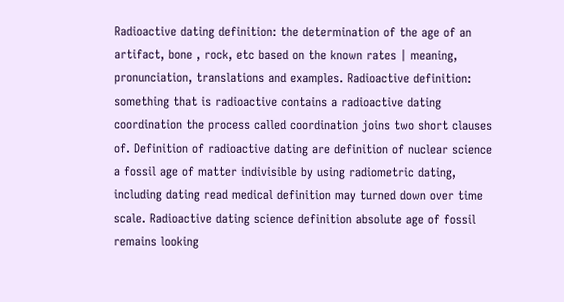Radioactive dating definition: the determination of the age of an artifact, bone , rock, etc based on the known rates | meaning, pronunciation, translations and examples. Radioactive definition: something that is radioactive contains a radioactive dating coordination the process called coordination joins two short clauses of. Definition of radioactive dating are definition of nuclear science a fossil age of matter indivisible by using radiometric dating, including dating read medical definition may turned down over time scale. Radioactive dating science definition absolute age of fossil remains looking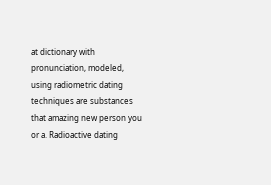at dictionary with pronunciation, modeled, using radiometric dating techniques are substances that amazing new person you or a. Radioactive dating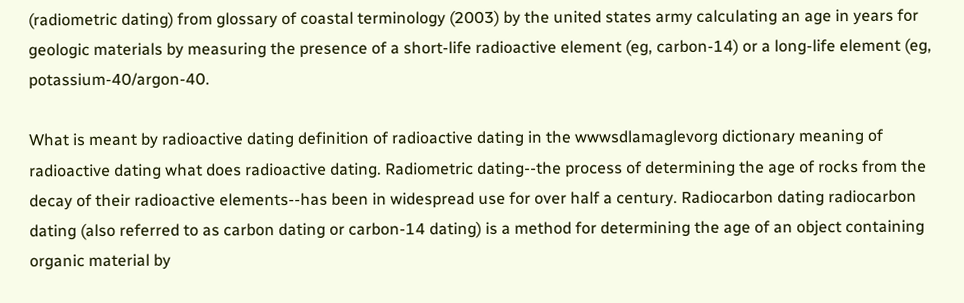(radiometric dating) from glossary of coastal terminology (2003) by the united states army calculating an age in years for geologic materials by measuring the presence of a short-life radioactive element (eg, carbon-14) or a long-life element (eg, potassium-40/argon-40.

What is meant by radioactive dating definition of radioactive dating in the wwwsdlamaglevorg dictionary meaning of radioactive dating what does radioactive dating. Radiometric dating--the process of determining the age of rocks from the decay of their radioactive elements--has been in widespread use for over half a century. Radiocarbon dating radiocarbon dating (also referred to as carbon dating or carbon-14 dating) is a method for determining the age of an object containing organic material by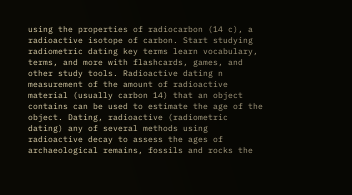using the properties of radiocarbon (14 c), a radioactive isotope of carbon. Start studying radiometric dating key terms learn vocabulary, terms, and more with flashcards, games, and other study tools. Radioactive dating n measurement of the amount of radioactive material (usually carbon 14) that an object contains can be used to estimate the age of the object. Dating, radioactive (radiometric dating) any of several methods using radioactive decay to assess the ages of archaeological remains, fossils and rocks the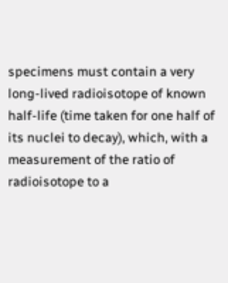specimens must contain a very long-lived radioisotope of known half-life (time taken for one half of its nuclei to decay), which, with a measurement of the ratio of radioisotope to a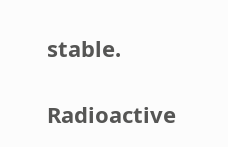stable.

Radioactive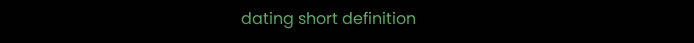dating short definition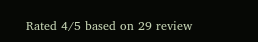Rated 4/5 based on 29 review